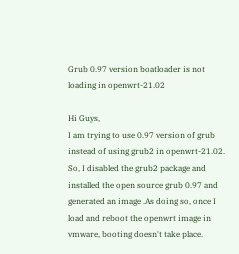Grub 0.97 version boatloader is not loading in openwrt-21.02

Hi Guys,
I am trying to use 0.97 version of grub instead of using grub2 in openwrt-21.02. So, I disabled the grub2 package and installed the open source grub 0.97 and generated an image .As doing so, once I load and reboot the openwrt image in vmware, booting doesn't take place.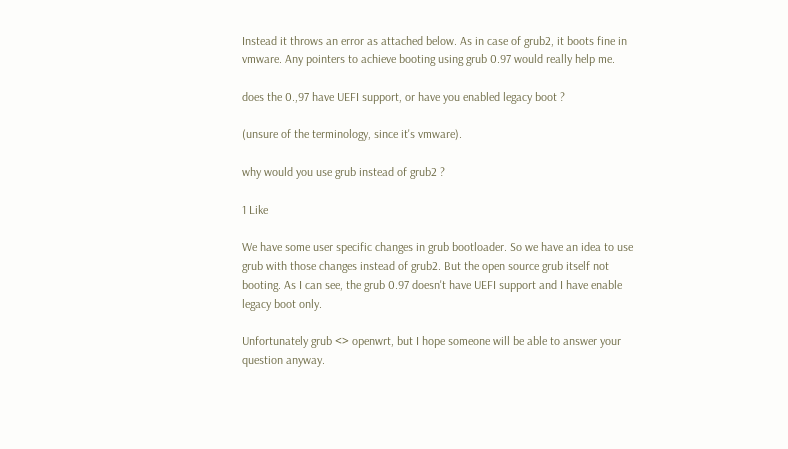Instead it throws an error as attached below. As in case of grub2, it boots fine in vmware. Any pointers to achieve booting using grub 0.97 would really help me.

does the 0.,97 have UEFI support, or have you enabled legacy boot ?

(unsure of the terminology, since it's vmware).

why would you use grub instead of grub2 ?

1 Like

We have some user specific changes in grub bootloader. So we have an idea to use grub with those changes instead of grub2. But the open source grub itself not booting. As I can see, the grub 0.97 doesn't have UEFI support and I have enable legacy boot only.

Unfortunately grub <> openwrt, but I hope someone will be able to answer your question anyway.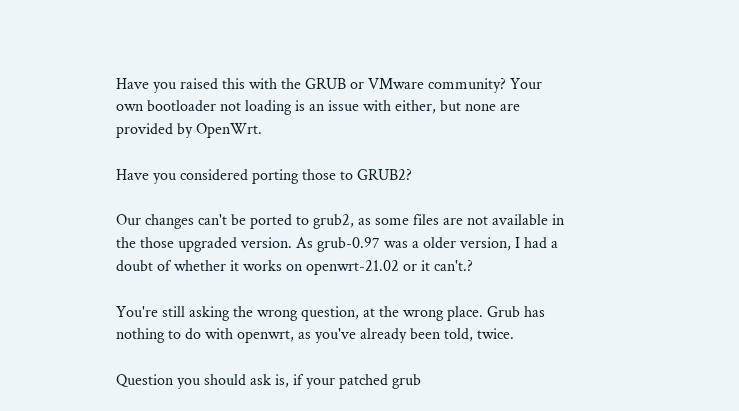Have you raised this with the GRUB or VMware community? Your own bootloader not loading is an issue with either, but none are provided by OpenWrt.

Have you considered porting those to GRUB2?

Our changes can't be ported to grub2, as some files are not available in the those upgraded version. As grub-0.97 was a older version, I had a doubt of whether it works on openwrt-21.02 or it can't.?

You're still asking the wrong question, at the wrong place. Grub has
nothing to do with openwrt, as you've already been told, twice.

Question you should ask is, if your patched grub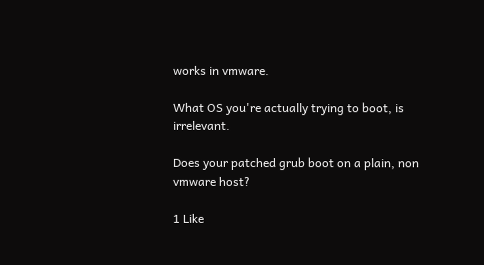works in vmware.

What OS you're actually trying to boot, is irrelevant.

Does your patched grub boot on a plain, non vmware host?

1 Like